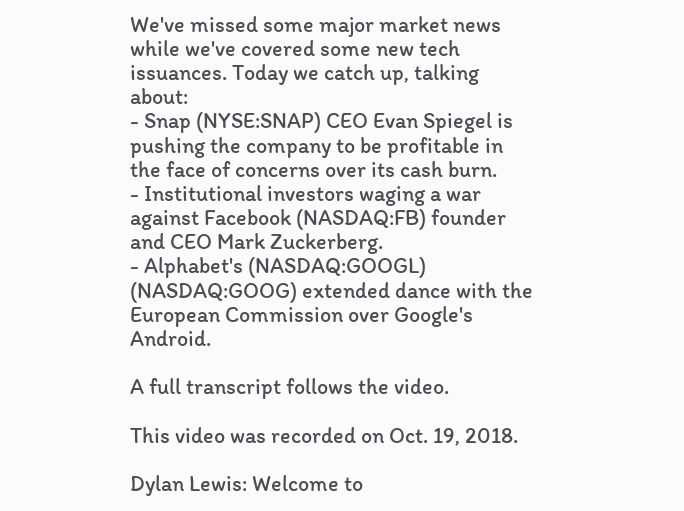We've missed some major market news while we've covered some new tech issuances. Today we catch up, talking about:
- Snap (NYSE:SNAP) CEO Evan Spiegel is pushing the company to be profitable in the face of concerns over its cash burn.
- Institutional investors waging a war against Facebook (NASDAQ:FB) founder and CEO Mark Zuckerberg.
- Alphabet's (NASDAQ:GOOGL) (NASDAQ:GOOG) extended dance with the European Commission over Google's Android.

A full transcript follows the video.

This video was recorded on Oct. 19, 2018.

Dylan Lewis: Welcome to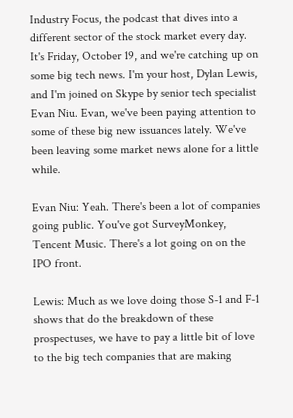Industry Focus, the podcast that dives into a different sector of the stock market every day. It's Friday, October 19, and we're catching up on some big tech news. I'm your host, Dylan Lewis, and I'm joined on Skype by senior tech specialist Evan Niu. Evan, we've been paying attention to some of these big new issuances lately. We've been leaving some market news alone for a little while.

Evan Niu: Yeah. There's been a lot of companies going public. You've got SurveyMonkey, Tencent Music. There's a lot going on on the IPO front.

Lewis: Much as we love doing those S-1 and F-1 shows that do the breakdown of these prospectuses, we have to pay a little bit of love to the big tech companies that are making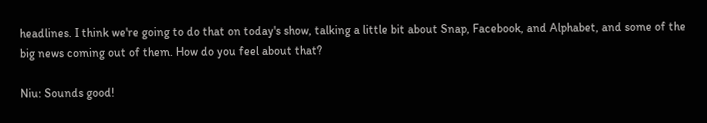headlines. I think we're going to do that on today's show, talking a little bit about Snap, Facebook, and Alphabet, and some of the big news coming out of them. How do you feel about that?

Niu: Sounds good!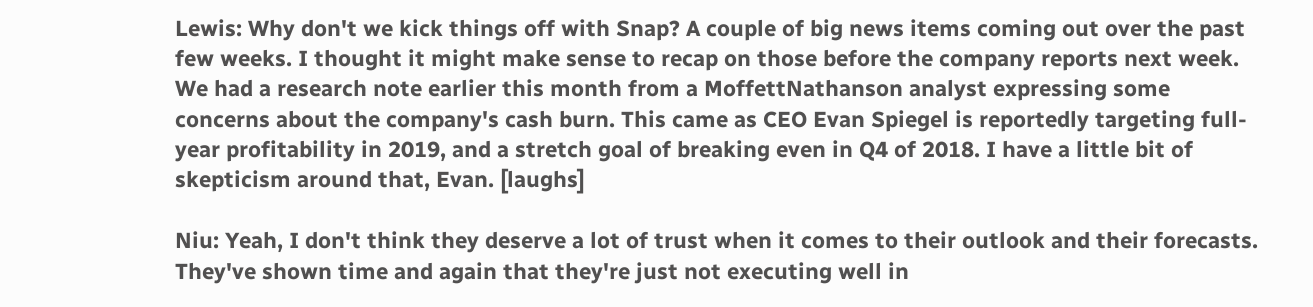Lewis: Why don't we kick things off with Snap? A couple of big news items coming out over the past few weeks. I thought it might make sense to recap on those before the company reports next week. We had a research note earlier this month from a MoffettNathanson analyst expressing some concerns about the company's cash burn. This came as CEO Evan Spiegel is reportedly targeting full-year profitability in 2019, and a stretch goal of breaking even in Q4 of 2018. I have a little bit of skepticism around that, Evan. [laughs]

Niu: Yeah, I don't think they deserve a lot of trust when it comes to their outlook and their forecasts. They've shown time and again that they're just not executing well in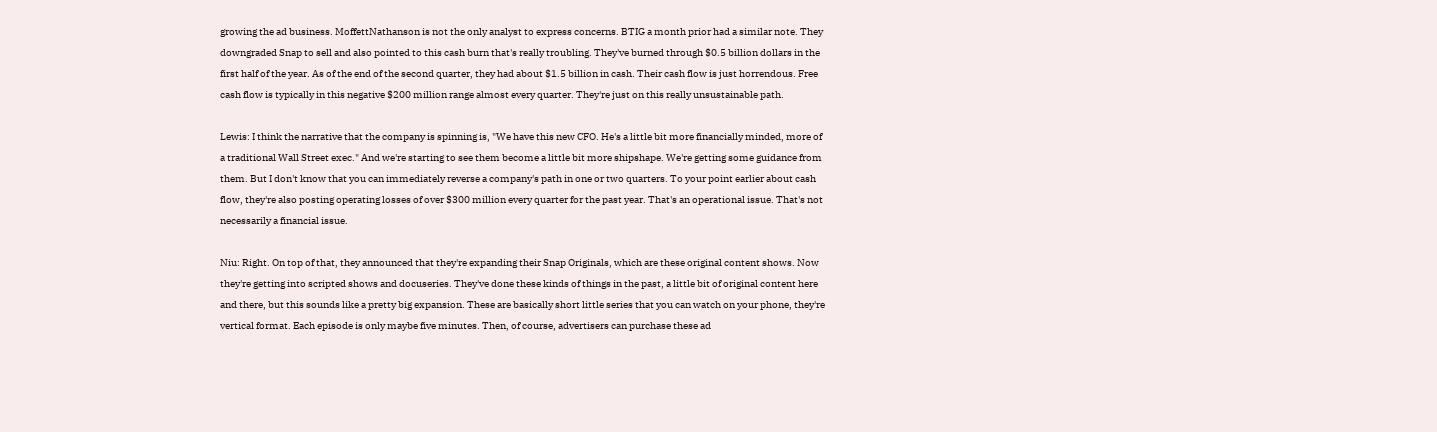growing the ad business. MoffettNathanson is not the only analyst to express concerns. BTIG a month prior had a similar note. They downgraded Snap to sell and also pointed to this cash burn that's really troubling. They've burned through $0.5 billion dollars in the first half of the year. As of the end of the second quarter, they had about $1.5 billion in cash. Their cash flow is just horrendous. Free cash flow is typically in this negative $200 million range almost every quarter. They're just on this really unsustainable path.

Lewis: I think the narrative that the company is spinning is, "We have this new CFO. He's a little bit more financially minded, more of a traditional Wall Street exec." And we're starting to see them become a little bit more shipshape. We're getting some guidance from them. But I don't know that you can immediately reverse a company's path in one or two quarters. To your point earlier about cash flow, they're also posting operating losses of over $300 million every quarter for the past year. That's an operational issue. That's not necessarily a financial issue.

Niu: Right. On top of that, they announced that they're expanding their Snap Originals, which are these original content shows. Now they're getting into scripted shows and docuseries. They've done these kinds of things in the past, a little bit of original content here and there, but this sounds like a pretty big expansion. These are basically short little series that you can watch on your phone, they're vertical format. Each episode is only maybe five minutes. Then, of course, advertisers can purchase these ad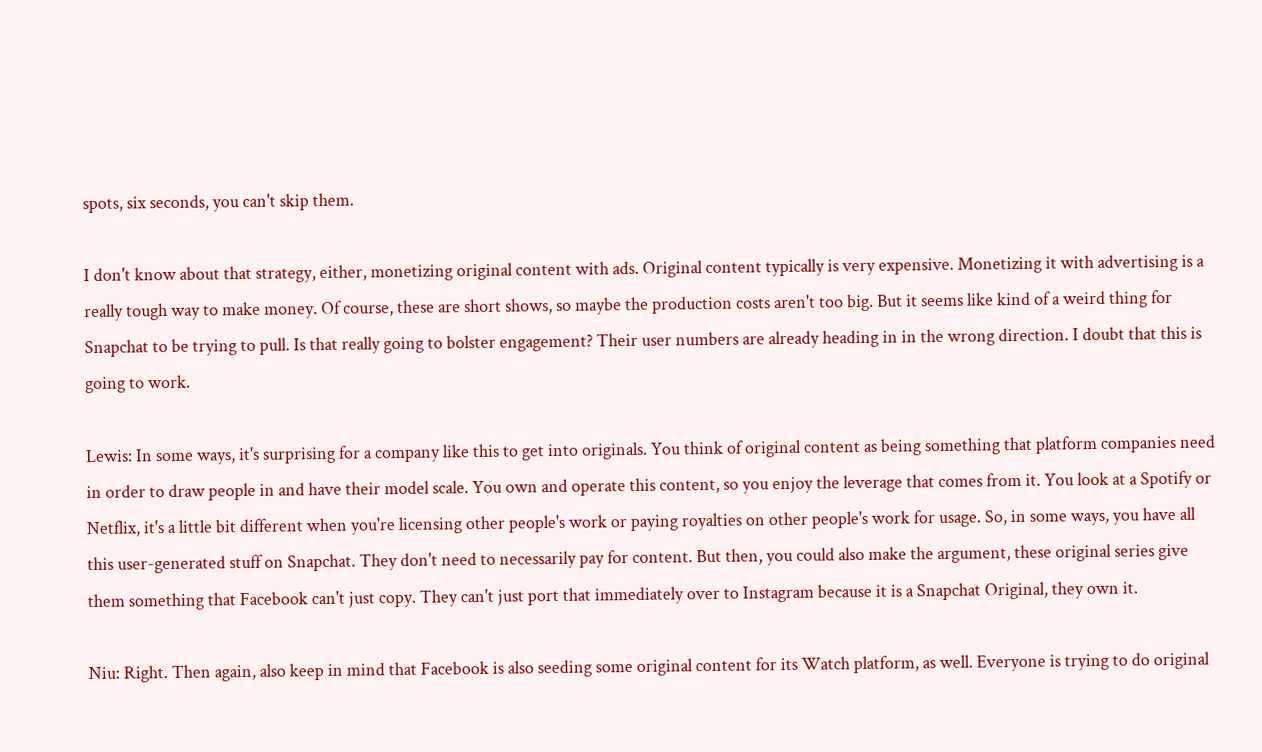spots, six seconds, you can't skip them.

I don't know about that strategy, either, monetizing original content with ads. Original content typically is very expensive. Monetizing it with advertising is a really tough way to make money. Of course, these are short shows, so maybe the production costs aren't too big. But it seems like kind of a weird thing for Snapchat to be trying to pull. Is that really going to bolster engagement? Their user numbers are already heading in in the wrong direction. I doubt that this is going to work.

Lewis: In some ways, it's surprising for a company like this to get into originals. You think of original content as being something that platform companies need in order to draw people in and have their model scale. You own and operate this content, so you enjoy the leverage that comes from it. You look at a Spotify or Netflix, it's a little bit different when you're licensing other people's work or paying royalties on other people's work for usage. So, in some ways, you have all this user-generated stuff on Snapchat. They don't need to necessarily pay for content. But then, you could also make the argument, these original series give them something that Facebook can't just copy. They can't just port that immediately over to Instagram because it is a Snapchat Original, they own it.

Niu: Right. Then again, also keep in mind that Facebook is also seeding some original content for its Watch platform, as well. Everyone is trying to do original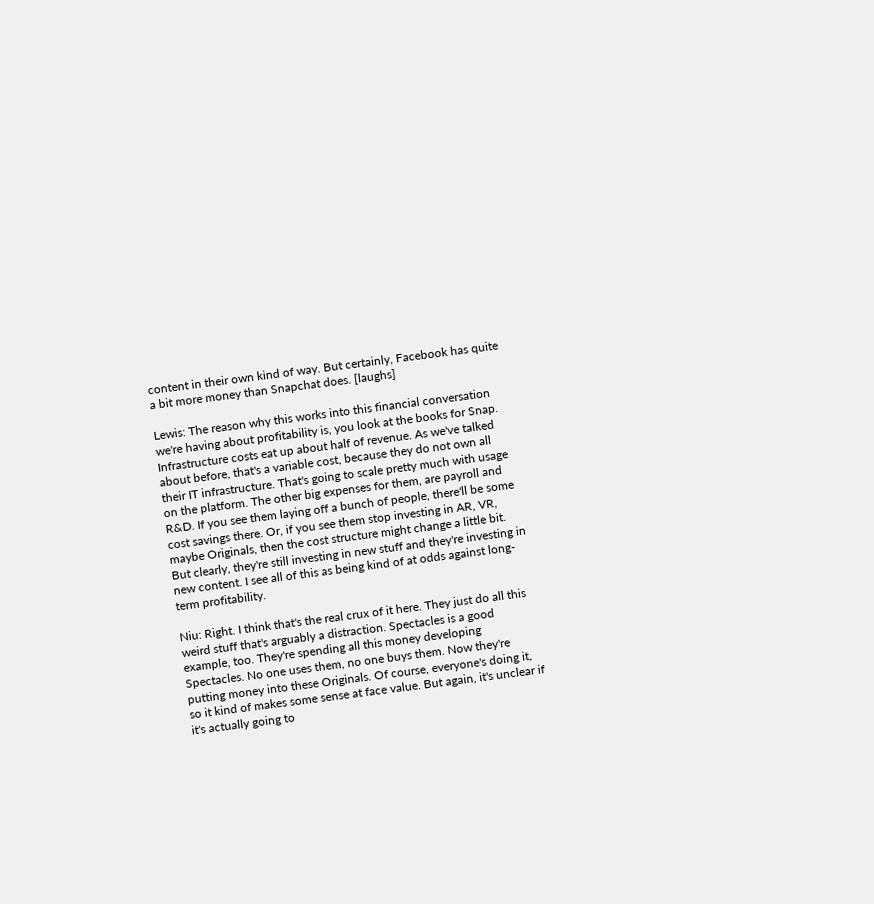content in their own kind of way. But certainly, Facebook has quite a bit more money than Snapchat does. [laughs]

Lewis: The reason why this works into this financial conversation we're having about profitability is, you look at the books for Snap. Infrastructure costs eat up about half of revenue. As we've talked about before, that's a variable cost, because they do not own all their IT infrastructure. That's going to scale pretty much with usage on the platform. The other big expenses for them, are payroll and R&D. If you see them laying off a bunch of people, there'll be some cost savings there. Or, if you see them stop investing in AR, VR, maybe Originals, then the cost structure might change a little bit. But clearly, they're still investing in new stuff and they're investing in new content. I see all of this as being kind of at odds against long-term profitability.

Niu: Right. I think that's the real crux of it here. They just do all this weird stuff that's arguably a distraction. Spectacles is a good example, too. They're spending all this money developing Spectacles. No one uses them, no one buys them. Now they're putting money into these Originals. Of course, everyone's doing it, so it kind of makes some sense at face value. But again, it's unclear if it's actually going to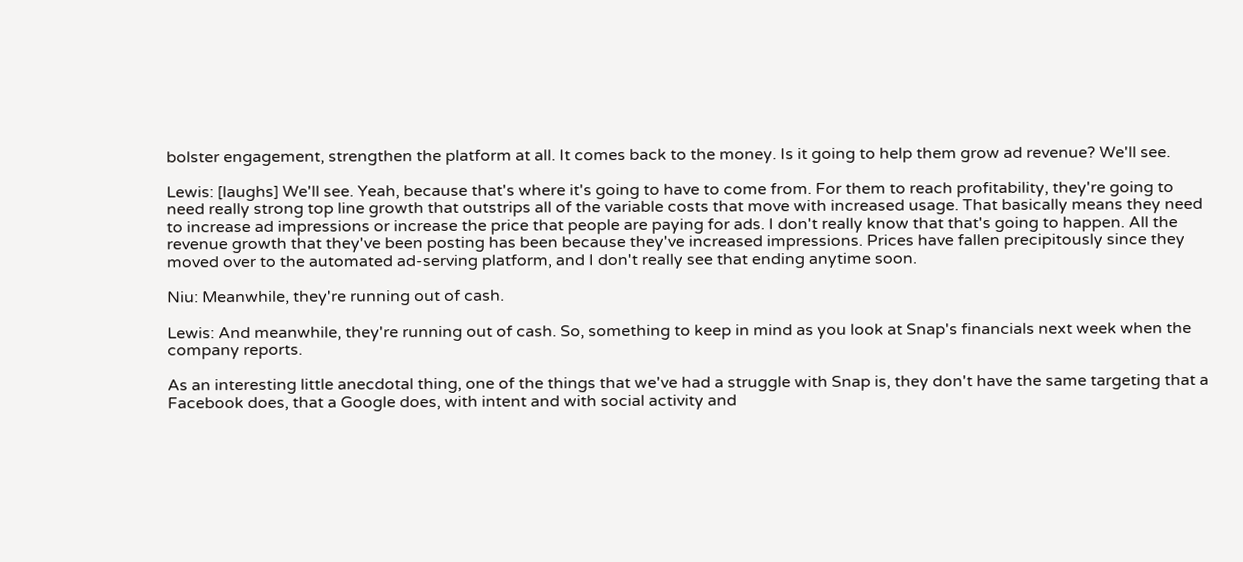bolster engagement, strengthen the platform at all. It comes back to the money. Is it going to help them grow ad revenue? We'll see.

Lewis: [laughs] We'll see. Yeah, because that's where it's going to have to come from. For them to reach profitability, they're going to need really strong top line growth that outstrips all of the variable costs that move with increased usage. That basically means they need to increase ad impressions or increase the price that people are paying for ads. I don't really know that that's going to happen. All the revenue growth that they've been posting has been because they've increased impressions. Prices have fallen precipitously since they moved over to the automated ad-serving platform, and I don't really see that ending anytime soon.

Niu: Meanwhile, they're running out of cash.

Lewis: And meanwhile, they're running out of cash. So, something to keep in mind as you look at Snap's financials next week when the company reports.

As an interesting little anecdotal thing, one of the things that we've had a struggle with Snap is, they don't have the same targeting that a Facebook does, that a Google does, with intent and with social activity and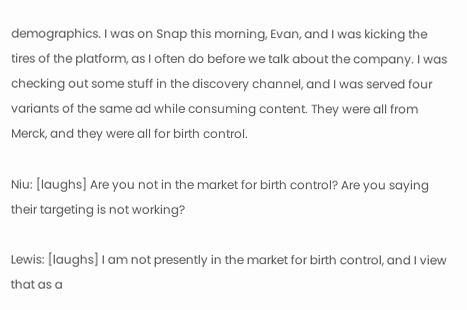demographics. I was on Snap this morning, Evan, and I was kicking the tires of the platform, as I often do before we talk about the company. I was checking out some stuff in the discovery channel, and I was served four variants of the same ad while consuming content. They were all from Merck, and they were all for birth control.

Niu: [laughs] Are you not in the market for birth control? Are you saying their targeting is not working?

Lewis: [laughs] I am not presently in the market for birth control, and I view that as a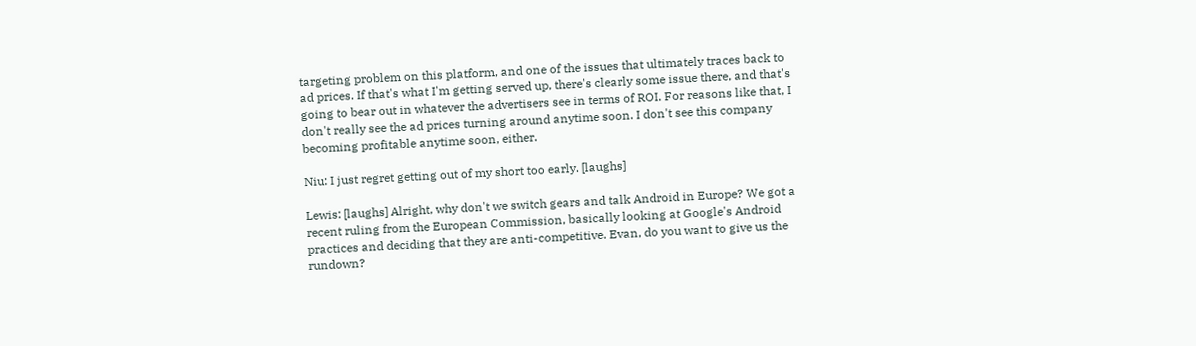targeting problem on this platform, and one of the issues that ultimately traces back to ad prices. If that's what I'm getting served up, there's clearly some issue there, and that's going to bear out in whatever the advertisers see in terms of ROI. For reasons like that, I don't really see the ad prices turning around anytime soon. I don't see this company becoming profitable anytime soon, either.

Niu: I just regret getting out of my short too early. [laughs]

Lewis: [laughs] Alright, why don't we switch gears and talk Android in Europe? We got a recent ruling from the European Commission, basically looking at Google's Android practices and deciding that they are anti-competitive. Evan, do you want to give us the rundown?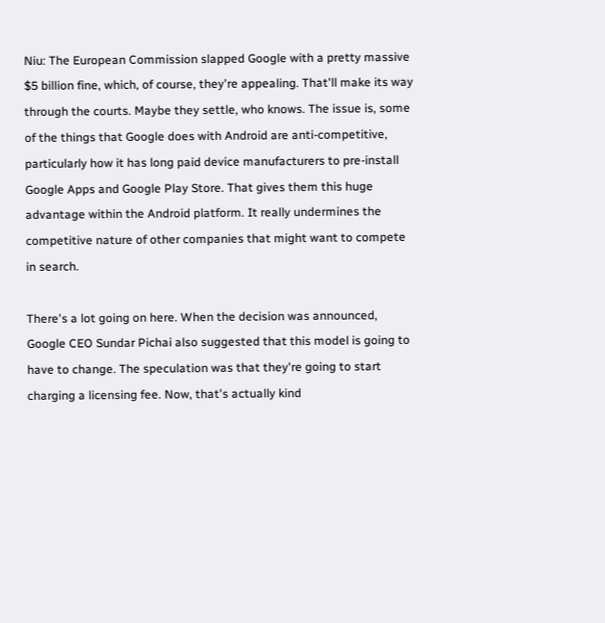Niu: The European Commission slapped Google with a pretty massive $5 billion fine, which, of course, they're appealing. That'll make its way through the courts. Maybe they settle, who knows. The issue is, some of the things that Google does with Android are anti-competitive, particularly how it has long paid device manufacturers to pre-install Google Apps and Google Play Store. That gives them this huge advantage within the Android platform. It really undermines the competitive nature of other companies that might want to compete in search.

There's a lot going on here. When the decision was announced, Google CEO Sundar Pichai also suggested that this model is going to have to change. The speculation was that they're going to start charging a licensing fee. Now, that's actually kind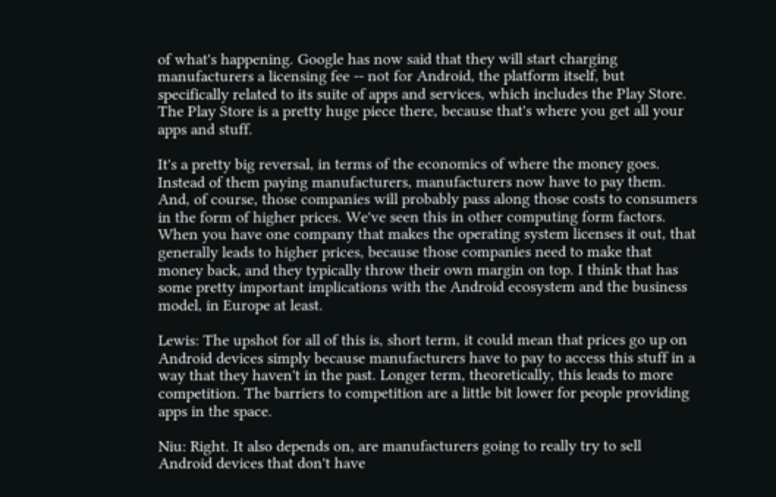of what's happening. Google has now said that they will start charging manufacturers a licensing fee -- not for Android, the platform itself, but specifically related to its suite of apps and services, which includes the Play Store. The Play Store is a pretty huge piece there, because that's where you get all your apps and stuff.

It's a pretty big reversal, in terms of the economics of where the money goes. Instead of them paying manufacturers, manufacturers now have to pay them. And, of course, those companies will probably pass along those costs to consumers in the form of higher prices. We've seen this in other computing form factors. When you have one company that makes the operating system licenses it out, that generally leads to higher prices, because those companies need to make that money back, and they typically throw their own margin on top. I think that has some pretty important implications with the Android ecosystem and the business model, in Europe at least.

Lewis: The upshot for all of this is, short term, it could mean that prices go up on Android devices simply because manufacturers have to pay to access this stuff in a way that they haven't in the past. Longer term, theoretically, this leads to more competition. The barriers to competition are a little bit lower for people providing apps in the space.

Niu: Right. It also depends on, are manufacturers going to really try to sell Android devices that don't have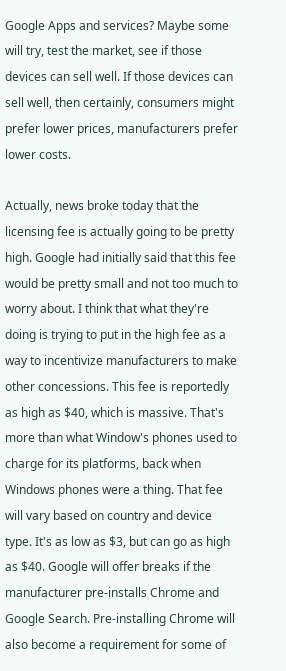Google Apps and services? Maybe some will try, test the market, see if those devices can sell well. If those devices can sell well, then certainly, consumers might prefer lower prices, manufacturers prefer lower costs.

Actually, news broke today that the licensing fee is actually going to be pretty high. Google had initially said that this fee would be pretty small and not too much to worry about. I think that what they're doing is trying to put in the high fee as a way to incentivize manufacturers to make other concessions. This fee is reportedly as high as $40, which is massive. That's more than what Window's phones used to charge for its platforms, back when Windows phones were a thing. That fee will vary based on country and device type. It's as low as $3, but can go as high as $40. Google will offer breaks if the manufacturer pre-installs Chrome and Google Search. Pre-installing Chrome will also become a requirement for some of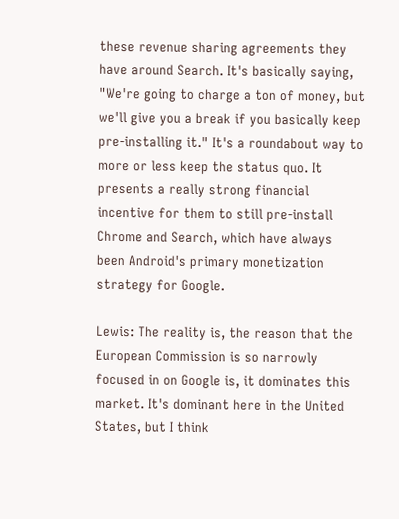these revenue sharing agreements they have around Search. It's basically saying, "We're going to charge a ton of money, but we'll give you a break if you basically keep pre-installing it." It's a roundabout way to more or less keep the status quo. It presents a really strong financial incentive for them to still pre-install Chrome and Search, which have always been Android's primary monetization strategy for Google.

Lewis: The reality is, the reason that the European Commission is so narrowly focused in on Google is, it dominates this market. It's dominant here in the United States, but I think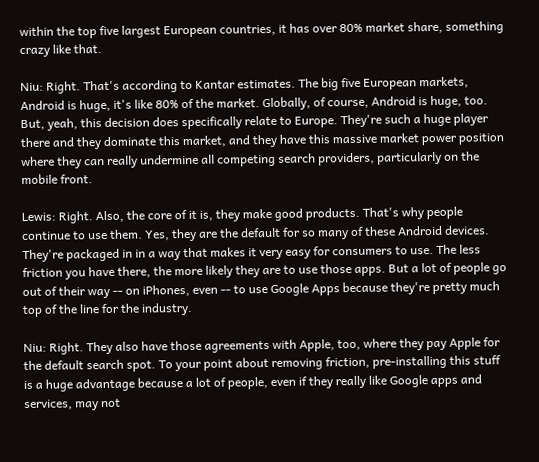within the top five largest European countries, it has over 80% market share, something crazy like that.

Niu: Right. That's according to Kantar estimates. The big five European markets, Android is huge, it's like 80% of the market. Globally, of course, Android is huge, too. But, yeah, this decision does specifically relate to Europe. They're such a huge player there and they dominate this market, and they have this massive market power position where they can really undermine all competing search providers, particularly on the mobile front.

Lewis: Right. Also, the core of it is, they make good products. That's why people continue to use them. Yes, they are the default for so many of these Android devices. They're packaged in in a way that makes it very easy for consumers to use. The less friction you have there, the more likely they are to use those apps. But a lot of people go out of their way -- on iPhones, even -- to use Google Apps because they're pretty much top of the line for the industry.

Niu: Right. They also have those agreements with Apple, too, where they pay Apple for the default search spot. To your point about removing friction, pre-installing this stuff is a huge advantage because a lot of people, even if they really like Google apps and services, may not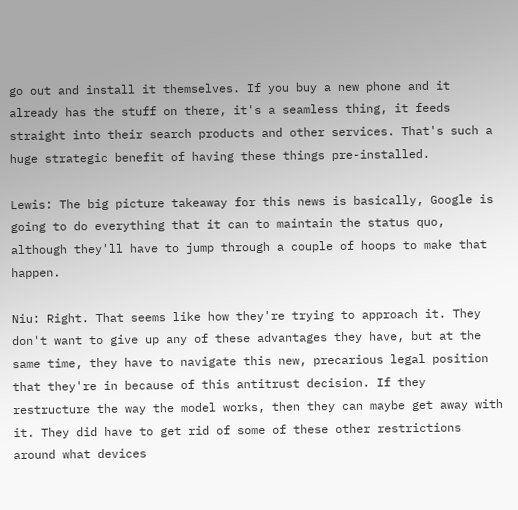go out and install it themselves. If you buy a new phone and it already has the stuff on there, it's a seamless thing, it feeds straight into their search products and other services. That's such a huge strategic benefit of having these things pre-installed.

Lewis: The big picture takeaway for this news is basically, Google is going to do everything that it can to maintain the status quo, although they'll have to jump through a couple of hoops to make that happen.

Niu: Right. That seems like how they're trying to approach it. They don't want to give up any of these advantages they have, but at the same time, they have to navigate this new, precarious legal position that they're in because of this antitrust decision. If they restructure the way the model works, then they can maybe get away with it. They did have to get rid of some of these other restrictions around what devices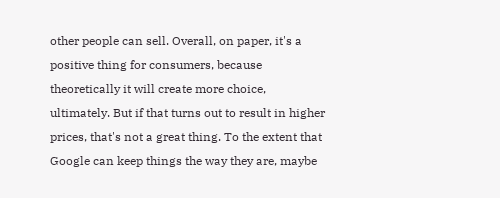other people can sell. Overall, on paper, it's a positive thing for consumers, because theoretically it will create more choice, ultimately. But if that turns out to result in higher prices, that's not a great thing. To the extent that Google can keep things the way they are, maybe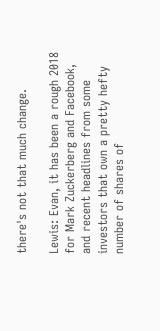there's not that much change.

Lewis: Evan, it has been a rough 2018 for Mark Zuckerberg and Facebook, and recent headlines from some investors that own a pretty hefty number of shares of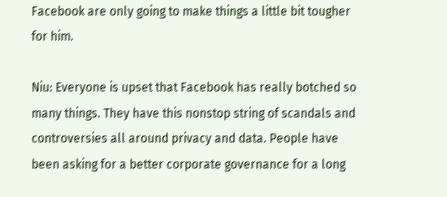Facebook are only going to make things a little bit tougher for him.

Niu: Everyone is upset that Facebook has really botched so many things. They have this nonstop string of scandals and controversies all around privacy and data. People have been asking for a better corporate governance for a long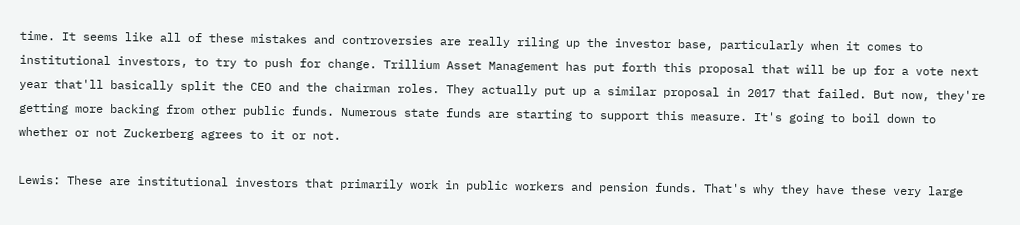time. It seems like all of these mistakes and controversies are really riling up the investor base, particularly when it comes to institutional investors, to try to push for change. Trillium Asset Management has put forth this proposal that will be up for a vote next year that'll basically split the CEO and the chairman roles. They actually put up a similar proposal in 2017 that failed. But now, they're getting more backing from other public funds. Numerous state funds are starting to support this measure. It's going to boil down to whether or not Zuckerberg agrees to it or not.

Lewis: These are institutional investors that primarily work in public workers and pension funds. That's why they have these very large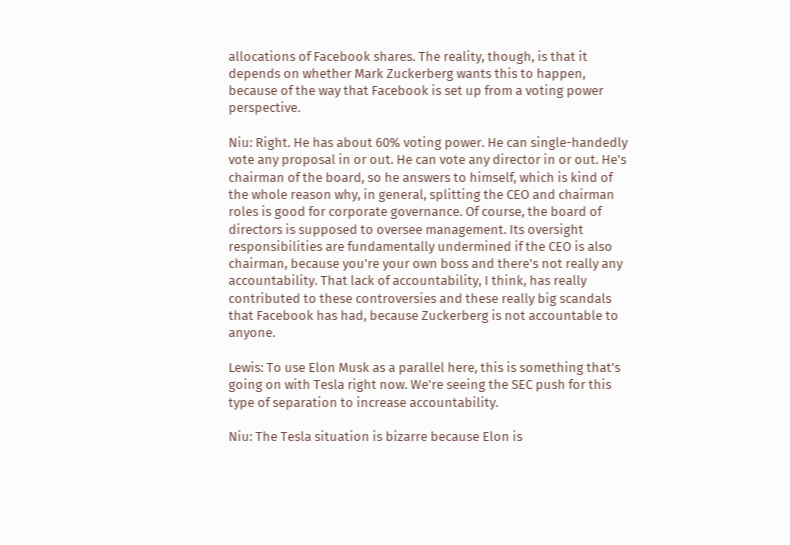allocations of Facebook shares. The reality, though, is that it depends on whether Mark Zuckerberg wants this to happen, because of the way that Facebook is set up from a voting power perspective.

Niu: Right. He has about 60% voting power. He can single-handedly vote any proposal in or out. He can vote any director in or out. He's chairman of the board, so he answers to himself, which is kind of the whole reason why, in general, splitting the CEO and chairman roles is good for corporate governance. Of course, the board of directors is supposed to oversee management. Its oversight responsibilities are fundamentally undermined if the CEO is also chairman, because you're your own boss and there's not really any accountability. That lack of accountability, I think, has really contributed to these controversies and these really big scandals that Facebook has had, because Zuckerberg is not accountable to anyone.

Lewis: To use Elon Musk as a parallel here, this is something that's going on with Tesla right now. We're seeing the SEC push for this type of separation to increase accountability.

Niu: The Tesla situation is bizarre because Elon is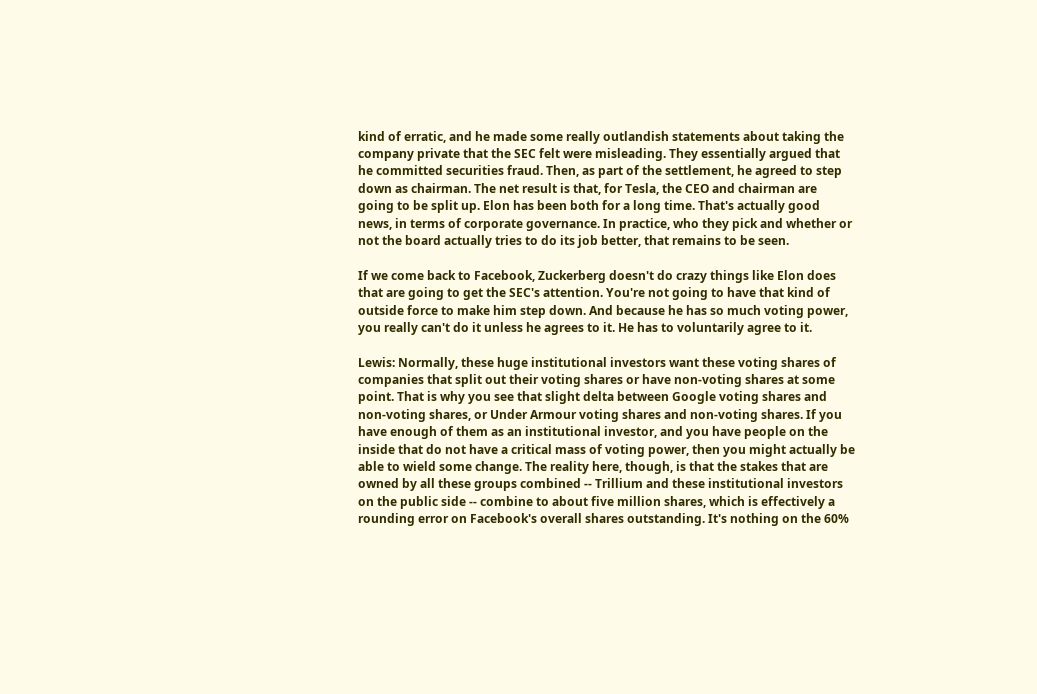kind of erratic, and he made some really outlandish statements about taking the company private that the SEC felt were misleading. They essentially argued that he committed securities fraud. Then, as part of the settlement, he agreed to step down as chairman. The net result is that, for Tesla, the CEO and chairman are going to be split up. Elon has been both for a long time. That's actually good news, in terms of corporate governance. In practice, who they pick and whether or not the board actually tries to do its job better, that remains to be seen.

If we come back to Facebook, Zuckerberg doesn't do crazy things like Elon does that are going to get the SEC's attention. You're not going to have that kind of outside force to make him step down. And because he has so much voting power, you really can't do it unless he agrees to it. He has to voluntarily agree to it.

Lewis: Normally, these huge institutional investors want these voting shares of companies that split out their voting shares or have non-voting shares at some point. That is why you see that slight delta between Google voting shares and non-voting shares, or Under Armour voting shares and non-voting shares. If you have enough of them as an institutional investor, and you have people on the inside that do not have a critical mass of voting power, then you might actually be able to wield some change. The reality here, though, is that the stakes that are owned by all these groups combined -- Trillium and these institutional investors on the public side -- combine to about five million shares, which is effectively a rounding error on Facebook's overall shares outstanding. It's nothing on the 60%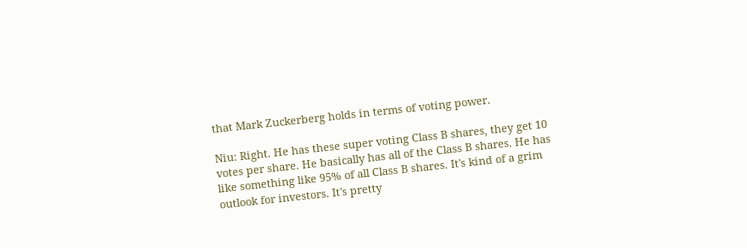that Mark Zuckerberg holds in terms of voting power.

Niu: Right. He has these super voting Class B shares, they get 10 votes per share. He basically has all of the Class B shares. He has like something like 95% of all Class B shares. It's kind of a grim outlook for investors. It's pretty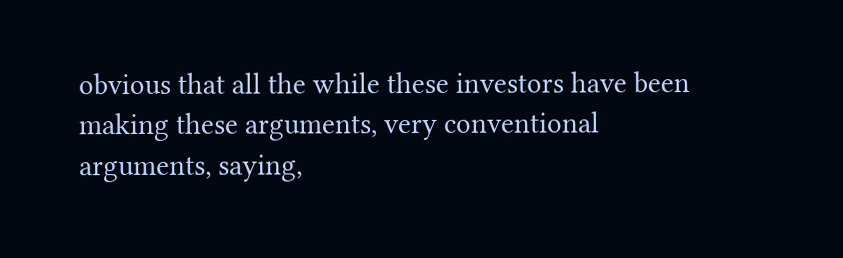obvious that all the while these investors have been making these arguments, very conventional arguments, saying,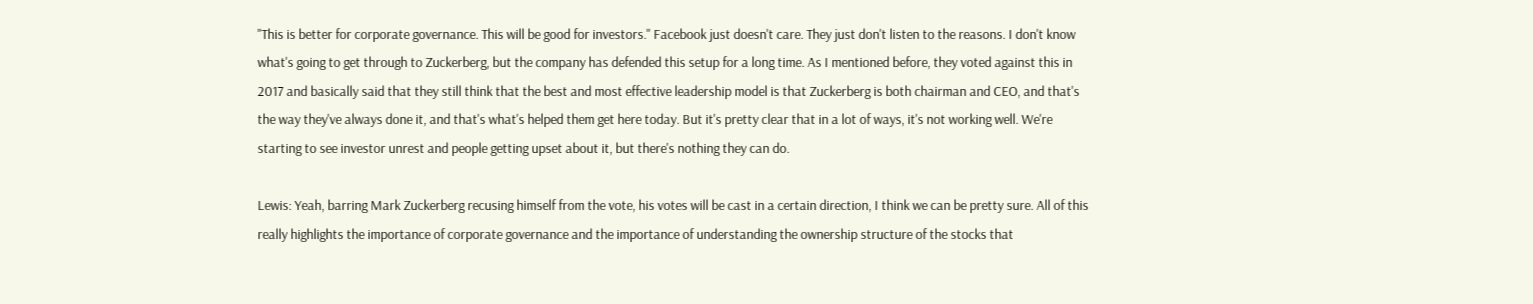"This is better for corporate governance. This will be good for investors." Facebook just doesn't care. They just don't listen to the reasons. I don't know what's going to get through to Zuckerberg, but the company has defended this setup for a long time. As I mentioned before, they voted against this in 2017 and basically said that they still think that the best and most effective leadership model is that Zuckerberg is both chairman and CEO, and that's the way they've always done it, and that's what's helped them get here today. But it's pretty clear that in a lot of ways, it's not working well. We're starting to see investor unrest and people getting upset about it, but there's nothing they can do.

Lewis: Yeah, barring Mark Zuckerberg recusing himself from the vote, his votes will be cast in a certain direction, I think we can be pretty sure. All of this really highlights the importance of corporate governance and the importance of understanding the ownership structure of the stocks that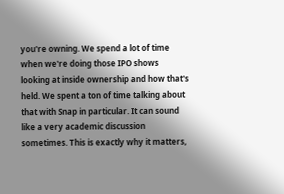you're owning. We spend a lot of time when we're doing those IPO shows looking at inside ownership and how that's held. We spent a ton of time talking about that with Snap in particular. It can sound like a very academic discussion sometimes. This is exactly why it matters,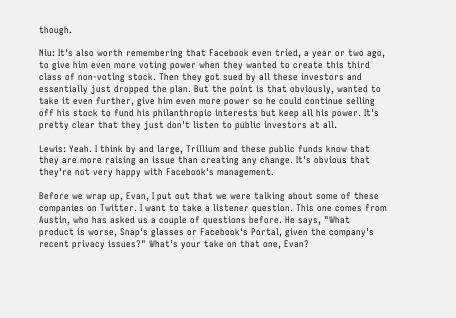though.

Niu: It's also worth remembering that Facebook even tried, a year or two ago, to give him even more voting power when they wanted to create this third class of non-voting stock. Then they got sued by all these investors and essentially just dropped the plan. But the point is that obviously, wanted to take it even further, give him even more power so he could continue selling off his stock to fund his philanthropic interests but keep all his power. It's pretty clear that they just don't listen to public investors at all.

Lewis: Yeah. I think by and large, Trillium and these public funds know that they are more raising an issue than creating any change. It's obvious that they're not very happy with Facebook's management.

Before we wrap up, Evan, I put out that we were talking about some of these companies on Twitter. I want to take a listener question. This one comes from Austin, who has asked us a couple of questions before. He says, "What product is worse, Snap's glasses or Facebook's Portal, given the company's recent privacy issues?" What's your take on that one, Evan?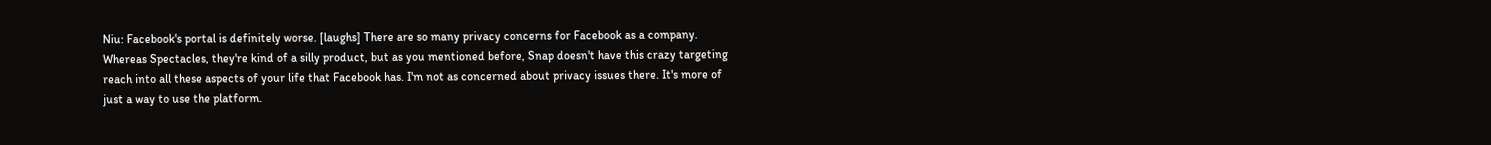Niu: Facebook's portal is definitely worse. [laughs] There are so many privacy concerns for Facebook as a company. Whereas Spectacles, they're kind of a silly product, but as you mentioned before, Snap doesn't have this crazy targeting reach into all these aspects of your life that Facebook has. I'm not as concerned about privacy issues there. It's more of just a way to use the platform.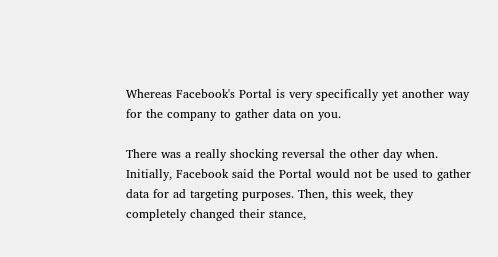Whereas Facebook's Portal is very specifically yet another way for the company to gather data on you.

There was a really shocking reversal the other day when. Initially, Facebook said the Portal would not be used to gather data for ad targeting purposes. Then, this week, they completely changed their stance,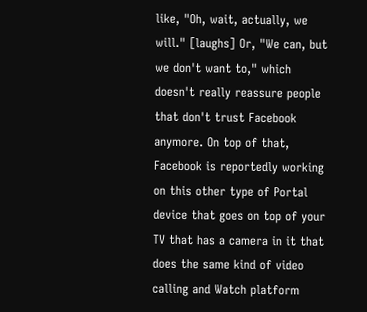like, "Oh, wait, actually, we will." [laughs] Or, "We can, but we don't want to," which doesn't really reassure people that don't trust Facebook anymore. On top of that, Facebook is reportedly working on this other type of Portal device that goes on top of your TV that has a camera in it that does the same kind of video calling and Watch platform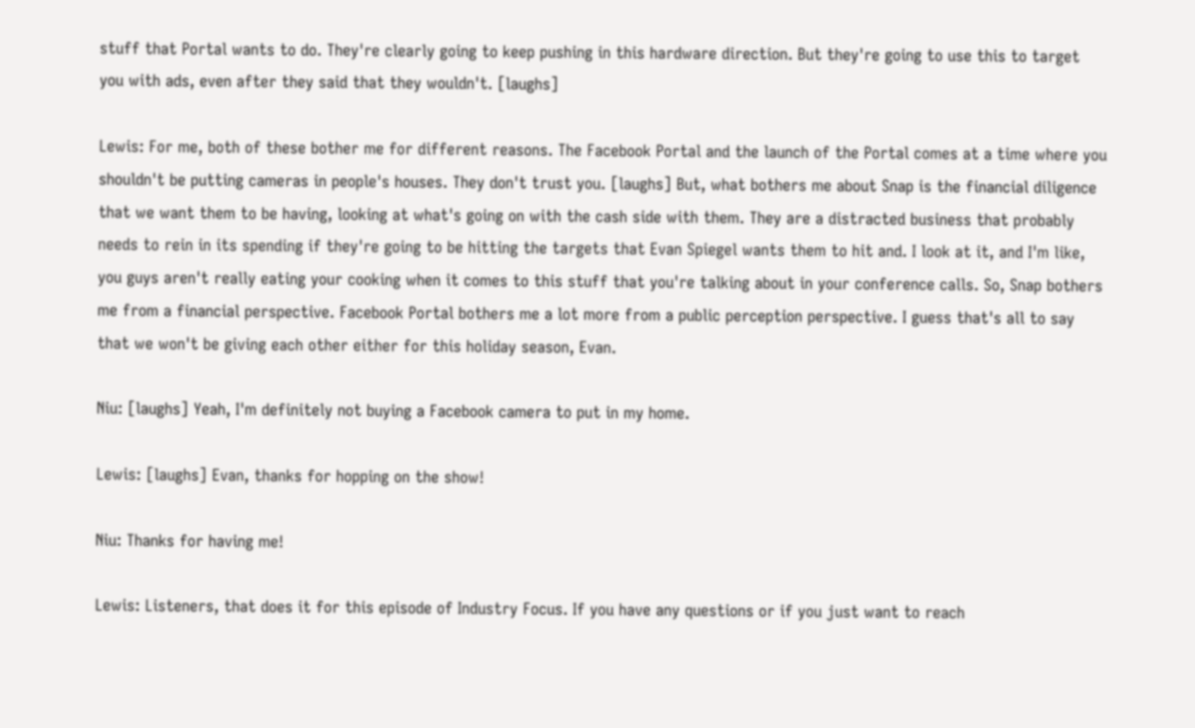stuff that Portal wants to do. They're clearly going to keep pushing in this hardware direction. But they're going to use this to target you with ads, even after they said that they wouldn't. [laughs]

Lewis: For me, both of these bother me for different reasons. The Facebook Portal and the launch of the Portal comes at a time where you shouldn't be putting cameras in people's houses. They don't trust you. [laughs] But, what bothers me about Snap is the financial diligence that we want them to be having, looking at what's going on with the cash side with them. They are a distracted business that probably needs to rein in its spending if they're going to be hitting the targets that Evan Spiegel wants them to hit and. I look at it, and I'm like, you guys aren't really eating your cooking when it comes to this stuff that you're talking about in your conference calls. So, Snap bothers me from a financial perspective. Facebook Portal bothers me a lot more from a public perception perspective. I guess that's all to say that we won't be giving each other either for this holiday season, Evan.

Niu: [laughs] Yeah, I'm definitely not buying a Facebook camera to put in my home.

Lewis: [laughs] Evan, thanks for hopping on the show!

Niu: Thanks for having me!

Lewis: Listeners, that does it for this episode of Industry Focus. If you have any questions or if you just want to reach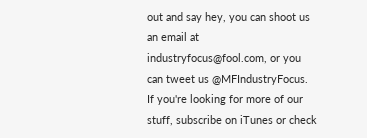out and say hey, you can shoot us an email at industryfocus@fool.com, or you can tweet us @MFIndustryFocus. If you're looking for more of our stuff, subscribe on iTunes or check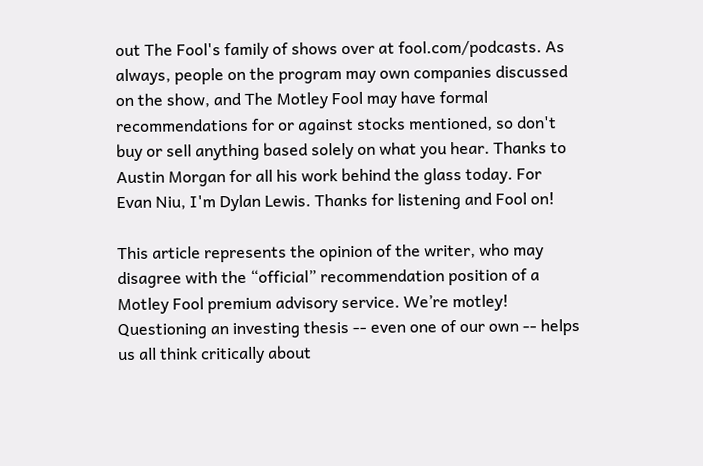out The Fool's family of shows over at fool.com/podcasts. As always, people on the program may own companies discussed on the show, and The Motley Fool may have formal recommendations for or against stocks mentioned, so don't buy or sell anything based solely on what you hear. Thanks to Austin Morgan for all his work behind the glass today. For Evan Niu, I'm Dylan Lewis. Thanks for listening and Fool on!

This article represents the opinion of the writer, who may disagree with the “official” recommendation position of a Motley Fool premium advisory service. We’re motley! Questioning an investing thesis -- even one of our own -- helps us all think critically about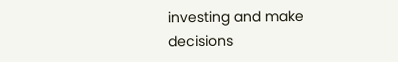investing and make decisions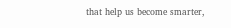that help us become smarter,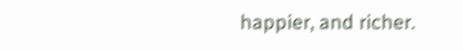happier, and richer.